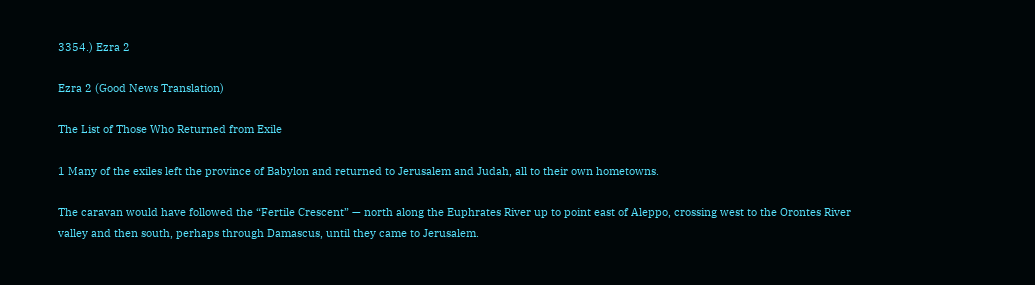3354.) Ezra 2

Ezra 2 (Good News Translation)

The List of Those Who Returned from Exile

1 Many of the exiles left the province of Babylon and returned to Jerusalem and Judah, all to their own hometowns.

The caravan would have followed the “Fertile Crescent” — north along the Euphrates River up to point east of Aleppo, crossing west to the Orontes River valley and then south, perhaps through Damascus, until they came to Jerusalem.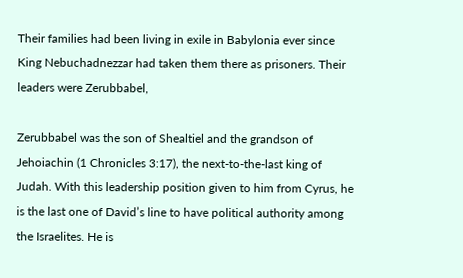Their families had been living in exile in Babylonia ever since King Nebuchadnezzar had taken them there as prisoners. Their leaders were Zerubbabel,

Zerubbabel was the son of Shealtiel and the grandson of Jehoiachin (1 Chronicles 3:17), the next-to-the-last king of Judah. With this leadership position given to him from Cyrus, he is the last one of David’s line to have political authority among the Israelites. He is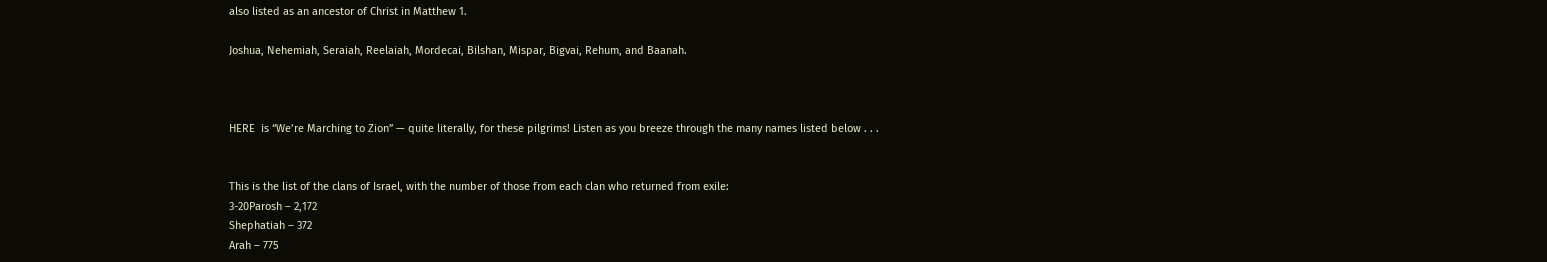also listed as an ancestor of Christ in Matthew 1.

Joshua, Nehemiah, Seraiah, Reelaiah, Mordecai, Bilshan, Mispar, Bigvai, Rehum, and Baanah.



HERE  is “We’re Marching to Zion” — quite literally, for these pilgrims! Listen as you breeze through the many names listed below . . .


This is the list of the clans of Israel, with the number of those from each clan who returned from exile:
3-20Parosh – 2,172
Shephatiah – 372
Arah – 775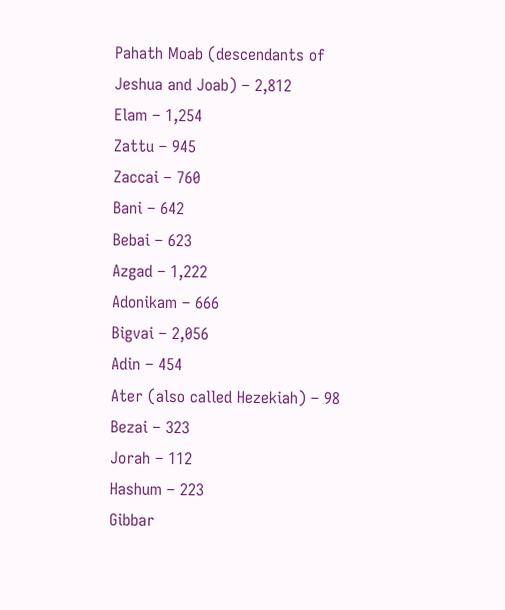Pahath Moab (descendants of Jeshua and Joab) – 2,812
Elam – 1,254
Zattu – 945
Zaccai – 760
Bani – 642
Bebai – 623
Azgad – 1,222
Adonikam – 666
Bigvai – 2,056
Adin – 454
Ater (also called Hezekiah) – 98
Bezai – 323
Jorah – 112
Hashum – 223
Gibbar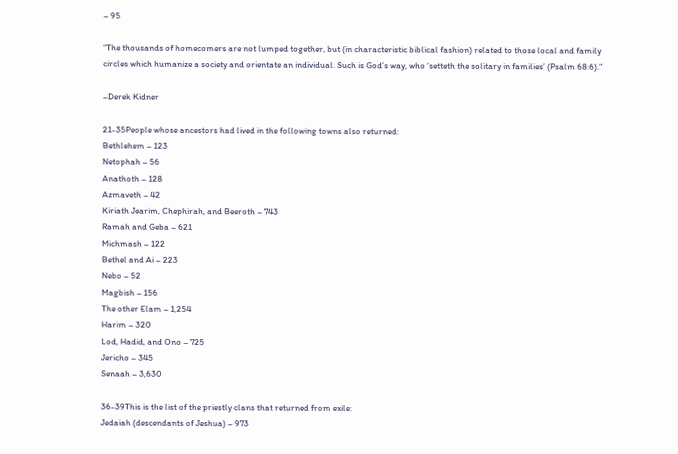– 95

“The thousands of homecomers are not lumped together, but (in characteristic biblical fashion) related to those local and family circles which humanize a society and orientate an individual. Such is God’s way, who ‘setteth the solitary in families’ (Psalm 68:6).”

–Derek Kidner

21-35People whose ancestors had lived in the following towns also returned:
Bethlehem – 123
Netophah – 56
Anathoth – 128
Azmaveth – 42
Kiriath Jearim, Chephirah, and Beeroth – 743
Ramah and Geba – 621
Michmash – 122
Bethel and Ai – 223
Nebo – 52
Magbish – 156
The other Elam – 1,254
Harim – 320
Lod, Hadid, and Ono – 725
Jericho – 345
Senaah – 3,630

36-39This is the list of the priestly clans that returned from exile:
Jedaiah (descendants of Jeshua) – 973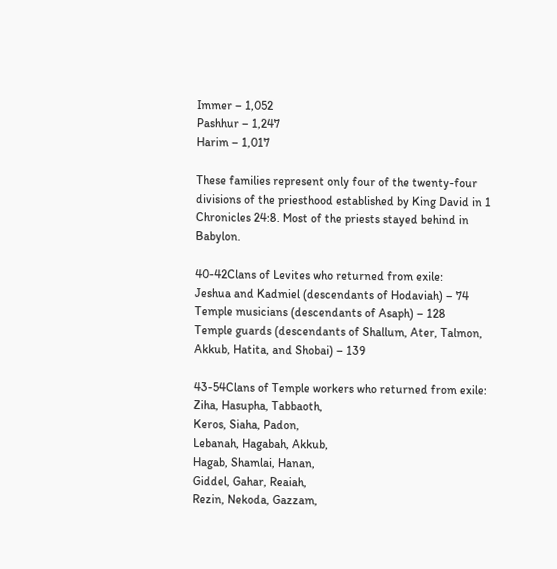Immer – 1,052
Pashhur – 1,247
Harim – 1,017

These families represent only four of the twenty-four divisions of the priesthood established by King David in 1 Chronicles 24:8. Most of the priests stayed behind in Babylon.

40-42Clans of Levites who returned from exile:
Jeshua and Kadmiel (descendants of Hodaviah) – 74
Temple musicians (descendants of Asaph) – 128
Temple guards (descendants of Shallum, Ater, Talmon, Akkub, Hatita, and Shobai) – 139

43-54Clans of Temple workers who returned from exile:
Ziha, Hasupha, Tabbaoth,
Keros, Siaha, Padon,
Lebanah, Hagabah, Akkub,
Hagab, Shamlai, Hanan,
Giddel, Gahar, Reaiah,
Rezin, Nekoda, Gazzam,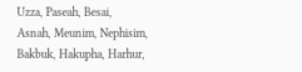Uzza, Paseah, Besai,
Asnah, Meunim, Nephisim,
Bakbuk, Hakupha, Harhur,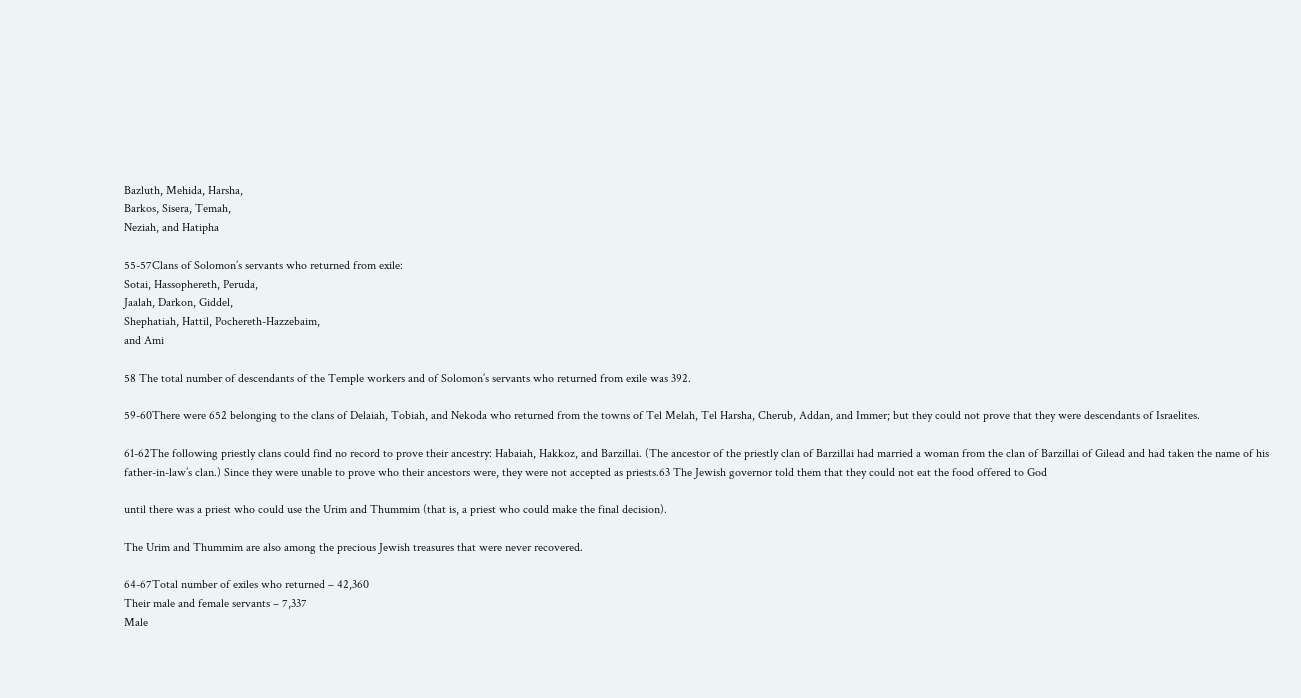Bazluth, Mehida, Harsha,
Barkos, Sisera, Temah,
Neziah, and Hatipha

55-57Clans of Solomon’s servants who returned from exile:
Sotai, Hassophereth, Peruda,
Jaalah, Darkon, Giddel,
Shephatiah, Hattil, Pochereth-Hazzebaim,
and Ami

58 The total number of descendants of the Temple workers and of Solomon’s servants who returned from exile was 392.

59-60There were 652 belonging to the clans of Delaiah, Tobiah, and Nekoda who returned from the towns of Tel Melah, Tel Harsha, Cherub, Addan, and Immer; but they could not prove that they were descendants of Israelites.

61-62The following priestly clans could find no record to prove their ancestry: Habaiah, Hakkoz, and Barzillai. (The ancestor of the priestly clan of Barzillai had married a woman from the clan of Barzillai of Gilead and had taken the name of his father-in-law’s clan.) Since they were unable to prove who their ancestors were, they were not accepted as priests.63 The Jewish governor told them that they could not eat the food offered to God

until there was a priest who could use the Urim and Thummim (that is, a priest who could make the final decision).

The Urim and Thummim are also among the precious Jewish treasures that were never recovered.

64-67Total number of exiles who returned – 42,360
Their male and female servants – 7,337
Male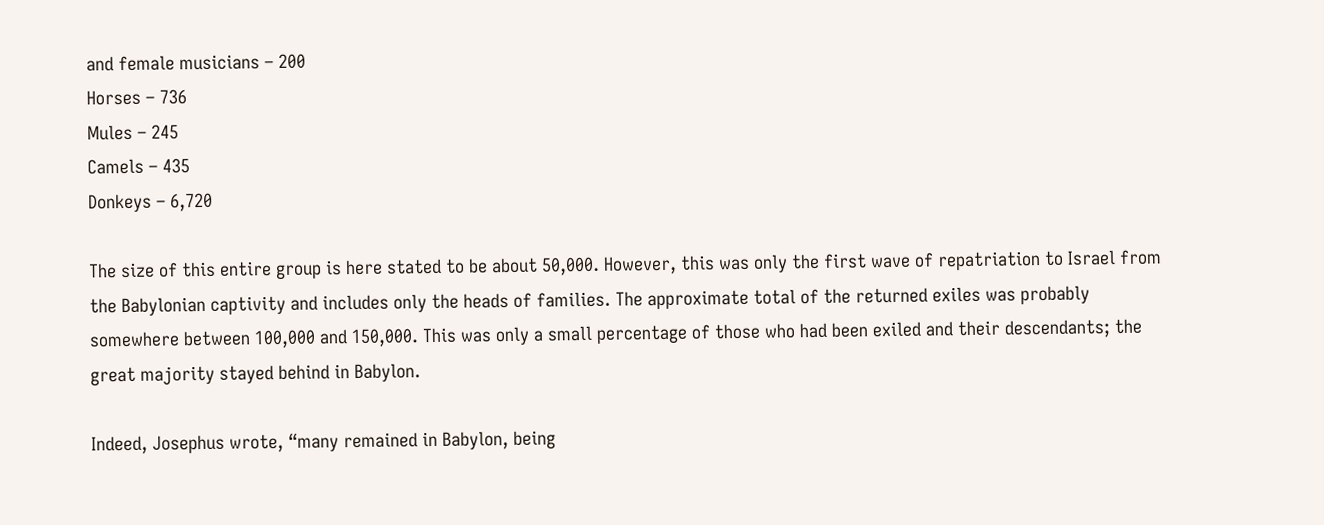and female musicians – 200
Horses – 736
Mules – 245
Camels – 435
Donkeys – 6,720

The size of this entire group is here stated to be about 50,000. However, this was only the first wave of repatriation to Israel from the Babylonian captivity and includes only the heads of families. The approximate total of the returned exiles was probably somewhere between 100,000 and 150,000. This was only a small percentage of those who had been exiled and their descendants; the great majority stayed behind in Babylon.

Indeed, Josephus wrote, “many remained in Babylon, being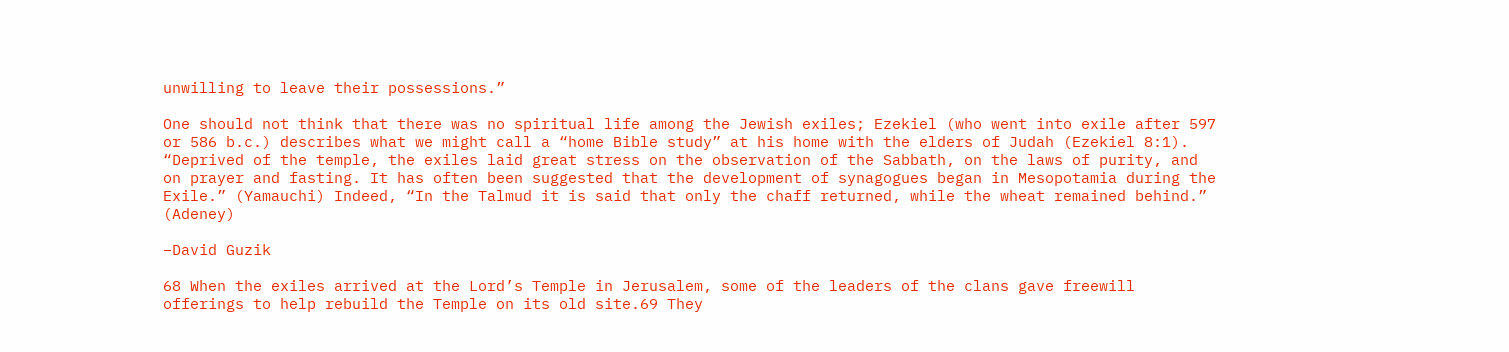unwilling to leave their possessions.”

One should not think that there was no spiritual life among the Jewish exiles; Ezekiel (who went into exile after 597 or 586 b.c.) describes what we might call a “home Bible study” at his home with the elders of Judah (Ezekiel 8:1). “Deprived of the temple, the exiles laid great stress on the observation of the Sabbath, on the laws of purity, and on prayer and fasting. It has often been suggested that the development of synagogues began in Mesopotamia during the Exile.” (Yamauchi) Indeed, “In the Talmud it is said that only the chaff returned, while the wheat remained behind.” (Adeney)

–David Guzik

68 When the exiles arrived at the Lord’s Temple in Jerusalem, some of the leaders of the clans gave freewill offerings to help rebuild the Temple on its old site.69 They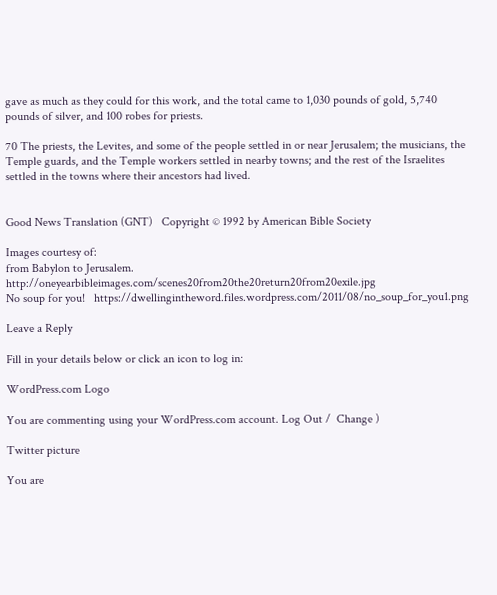gave as much as they could for this work, and the total came to 1,030 pounds of gold, 5,740 pounds of silver, and 100 robes for priests.

70 The priests, the Levites, and some of the people settled in or near Jerusalem; the musicians, the Temple guards, and the Temple workers settled in nearby towns; and the rest of the Israelites settled in the towns where their ancestors had lived.


Good News Translation (GNT)   Copyright © 1992 by American Bible Society

Images courtesy of:
from Babylon to Jerusalem.    http://oneyearbibleimages.com/scenes20from20the20return20from20exile.jpg
No soup for you!   https://dwellingintheword.files.wordpress.com/2011/08/no_soup_for_you1.png

Leave a Reply

Fill in your details below or click an icon to log in:

WordPress.com Logo

You are commenting using your WordPress.com account. Log Out /  Change )

Twitter picture

You are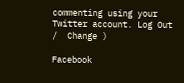commenting using your Twitter account. Log Out /  Change )

Facebook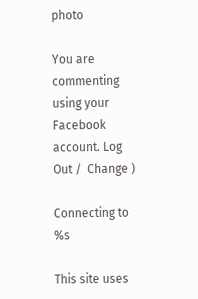photo

You are commenting using your Facebook account. Log Out /  Change )

Connecting to %s

This site uses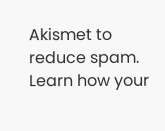Akismet to reduce spam. Learn how your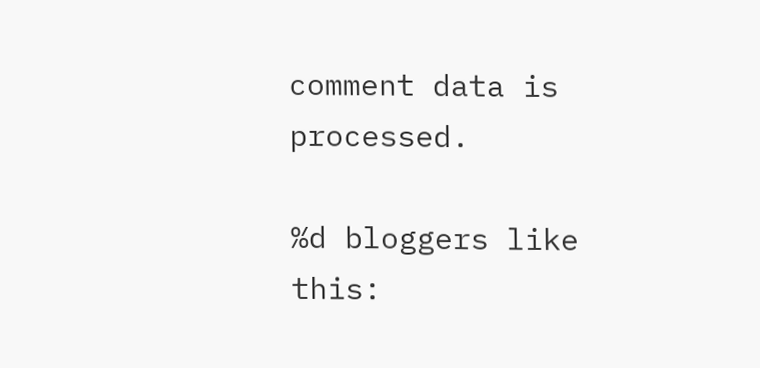comment data is processed.

%d bloggers like this: